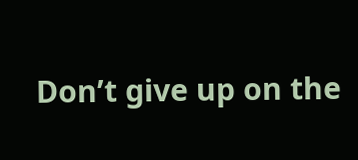Don’t give up on the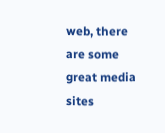web, there are some great media sites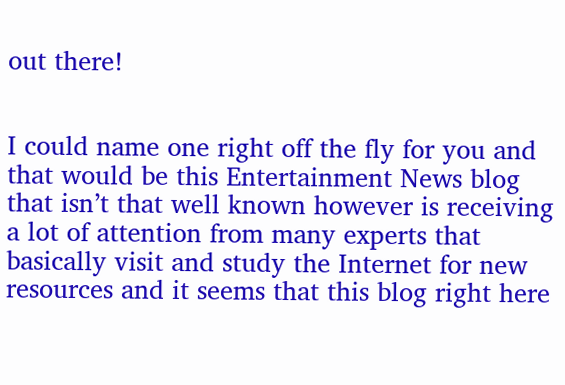out there!


I could name one right off the fly for you and that would be this Entertainment News blog that isn’t that well known however is receiving a lot of attention from many experts that basically visit and study the Internet for new resources and it seems that this blog right here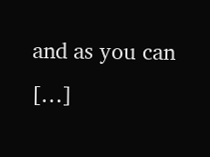and as you can […]